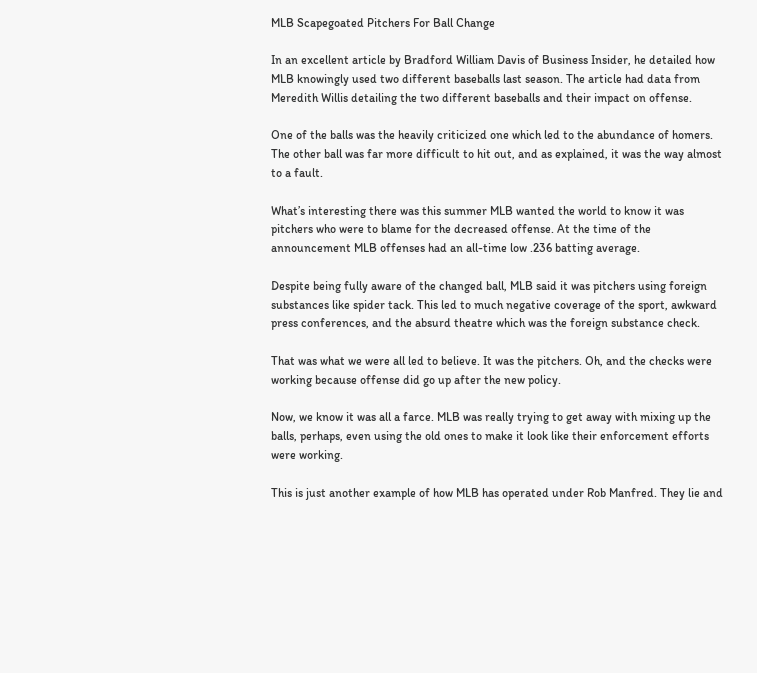MLB Scapegoated Pitchers For Ball Change

In an excellent article by Bradford William Davis of Business Insider, he detailed how MLB knowingly used two different baseballs last season. The article had data from Meredith Willis detailing the two different baseballs and their impact on offense.

One of the balls was the heavily criticized one which led to the abundance of homers. The other ball was far more difficult to hit out, and as explained, it was the way almost to a fault.

What’s interesting there was this summer MLB wanted the world to know it was pitchers who were to blame for the decreased offense. At the time of the announcement MLB offenses had an all-time low .236 batting average.

Despite being fully aware of the changed ball, MLB said it was pitchers using foreign substances like spider tack. This led to much negative coverage of the sport, awkward press conferences, and the absurd theatre which was the foreign substance check.

That was what we were all led to believe. It was the pitchers. Oh, and the checks were working because offense did go up after the new policy.

Now, we know it was all a farce. MLB was really trying to get away with mixing up the balls, perhaps, even using the old ones to make it look like their enforcement efforts were working.

This is just another example of how MLB has operated under Rob Manfred. They lie and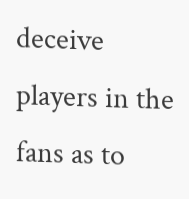deceive players in the fans as to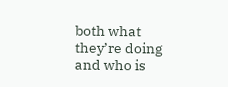both what they’re doing and who is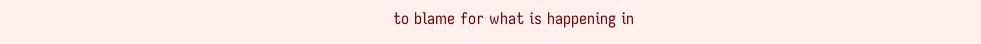to blame for what is happening in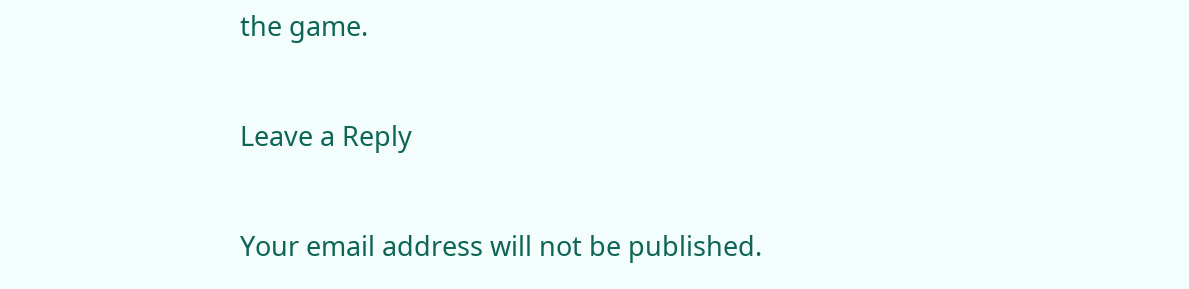the game.

Leave a Reply

Your email address will not be published.